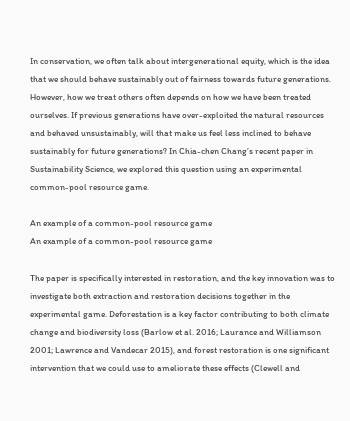In conservation, we often talk about intergenerational equity, which is the idea that we should behave sustainably out of fairness towards future generations. However, how we treat others often depends on how we have been treated ourselves. If previous generations have over-exploited the natural resources and behaved unsustainably, will that make us feel less inclined to behave sustainably for future generations? In Chia-chen Chang’s recent paper in Sustainability Science, we explored this question using an experimental common-pool resource game.

An example of a common-pool resource game
An example of a common-pool resource game

The paper is specifically interested in restoration, and the key innovation was to investigate both extraction and restoration decisions together in the experimental game. Deforestation is a key factor contributing to both climate change and biodiversity loss (Barlow et al. 2016; Laurance and Williamson 2001; Lawrence and Vandecar 2015), and forest restoration is one significant intervention that we could use to ameliorate these effects (Clewell and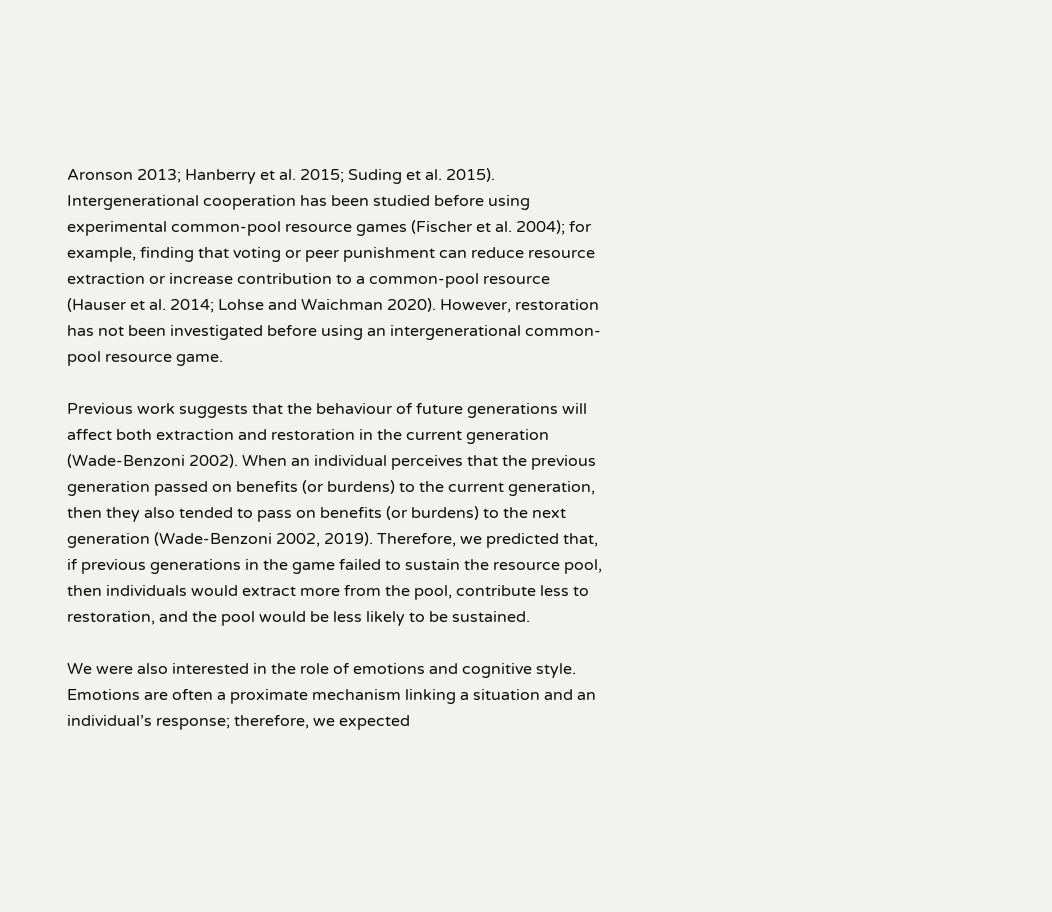Aronson 2013; Hanberry et al. 2015; Suding et al. 2015). Intergenerational cooperation has been studied before using experimental common-pool resource games (Fischer et al. 2004); for example, finding that voting or peer punishment can reduce resource extraction or increase contribution to a common-pool resource (Hauser et al. 2014; Lohse and Waichman 2020). However, restoration has not been investigated before using an intergenerational common-pool resource game.

Previous work suggests that the behaviour of future generations will affect both extraction and restoration in the current generation (Wade-Benzoni 2002). When an individual perceives that the previous generation passed on benefits (or burdens) to the current generation, then they also tended to pass on benefits (or burdens) to the next generation (Wade-Benzoni 2002, 2019). Therefore, we predicted that, if previous generations in the game failed to sustain the resource pool, then individuals would extract more from the pool, contribute less to restoration, and the pool would be less likely to be sustained.

We were also interested in the role of emotions and cognitive style. Emotions are often a proximate mechanism linking a situation and an individual’s response; therefore, we expected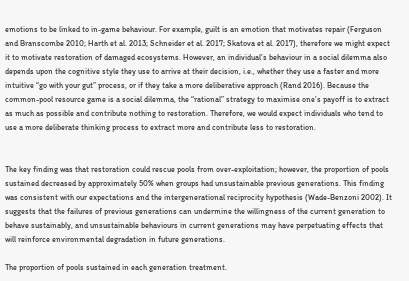emotions to be linked to in-game behaviour. For example, guilt is an emotion that motivates repair (Ferguson and Branscombe 2010; Harth et al. 2013; Schneider et al. 2017; Skatova et al. 2017), therefore we might expect it to motivate restoration of damaged ecosystems. However, an individual’s behaviour in a social dilemma also depends upon the cognitive style they use to arrive at their decision, i.e., whether they use a faster and more intuitive “go with your gut” process, or if they take a more deliberative approach (Rand 2016). Because the common-pool resource game is a social dilemma, the “rational” strategy to maximise one’s payoff is to extract as much as possible and contribute nothing to restoration. Therefore, we would expect individuals who tend to use a more deliberate thinking process to extract more and contribute less to restoration.


The key finding was that restoration could rescue pools from over-exploitation; however, the proportion of pools sustained decreased by approximately 50% when groups had unsustainable previous generations. This finding was consistent with our expectations and the intergenerational reciprocity hypothesis (Wade-Benzoni 2002). It suggests that the failures of previous generations can undermine the willingness of the current generation to behave sustainably, and unsustainable behaviours in current generations may have perpetuating effects that will reinforce environmental degradation in future generations.

The proportion of pools sustained in each generation treatment.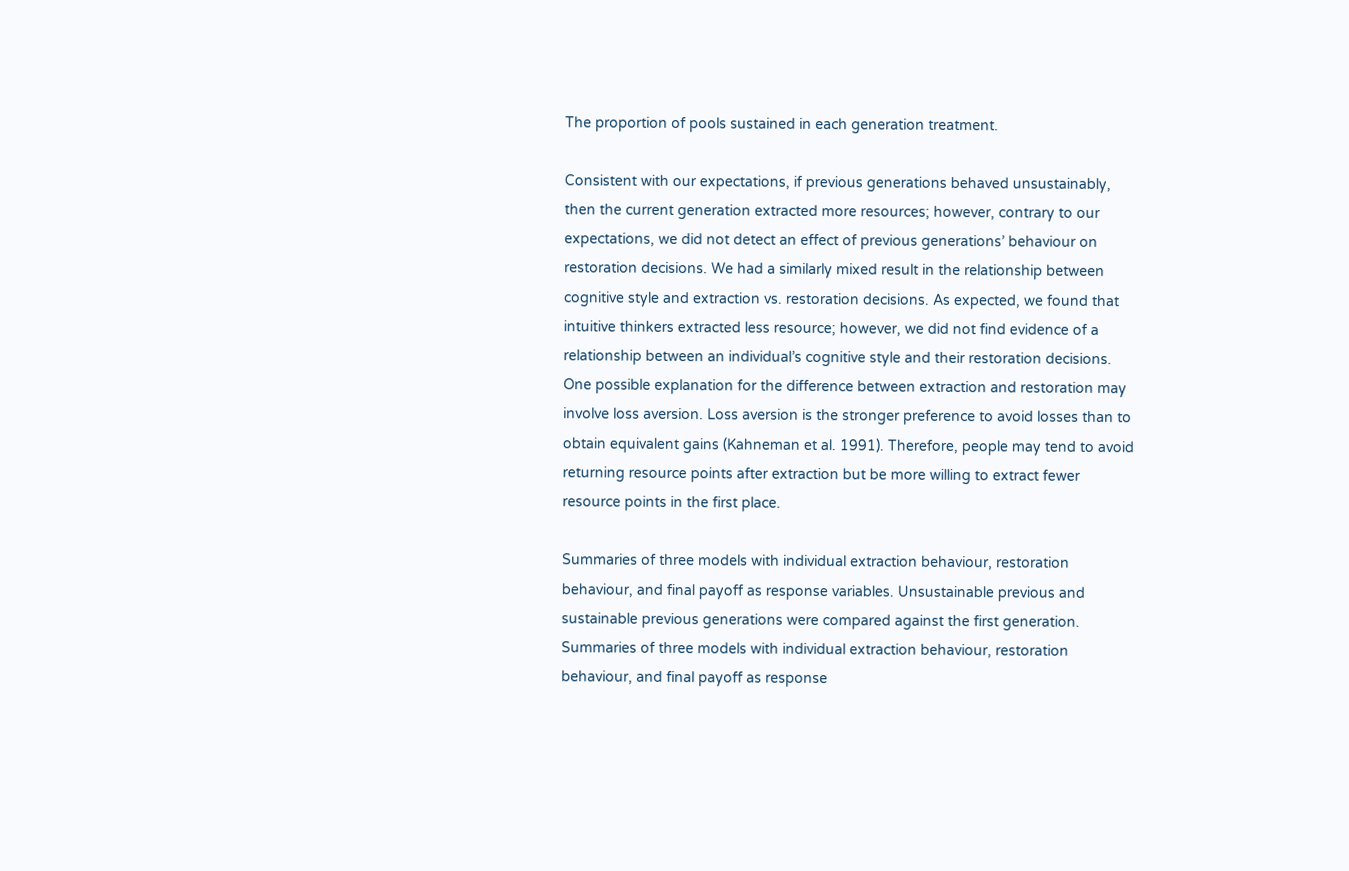The proportion of pools sustained in each generation treatment.

Consistent with our expectations, if previous generations behaved unsustainably, then the current generation extracted more resources; however, contrary to our expectations, we did not detect an effect of previous generations’ behaviour on restoration decisions. We had a similarly mixed result in the relationship between cognitive style and extraction vs. restoration decisions. As expected, we found that intuitive thinkers extracted less resource; however, we did not find evidence of a relationship between an individual’s cognitive style and their restoration decisions. One possible explanation for the difference between extraction and restoration may involve loss aversion. Loss aversion is the stronger preference to avoid losses than to obtain equivalent gains (Kahneman et al. 1991). Therefore, people may tend to avoid returning resource points after extraction but be more willing to extract fewer resource points in the first place.

Summaries of three models with individual extraction behaviour, restoration behaviour, and final payoff as response variables. Unsustainable previous and sustainable previous generations were compared against the first generation.
Summaries of three models with individual extraction behaviour, restoration behaviour, and final payoff as response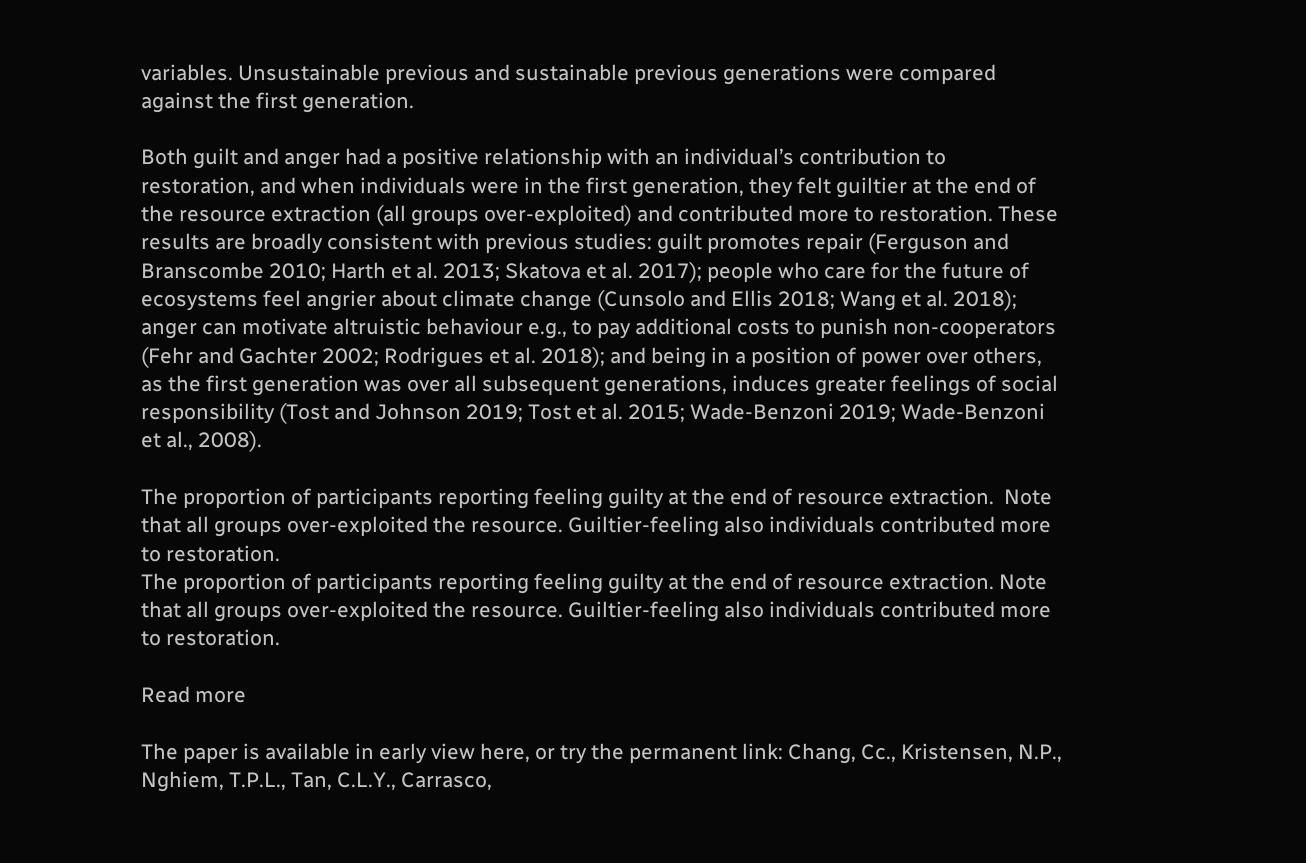variables. Unsustainable previous and sustainable previous generations were compared against the first generation.

Both guilt and anger had a positive relationship with an individual’s contribution to restoration, and when individuals were in the first generation, they felt guiltier at the end of the resource extraction (all groups over-exploited) and contributed more to restoration. These results are broadly consistent with previous studies: guilt promotes repair (Ferguson and Branscombe 2010; Harth et al. 2013; Skatova et al. 2017); people who care for the future of ecosystems feel angrier about climate change (Cunsolo and Ellis 2018; Wang et al. 2018); anger can motivate altruistic behaviour e.g., to pay additional costs to punish non-cooperators (Fehr and Gachter 2002; Rodrigues et al. 2018); and being in a position of power over others, as the first generation was over all subsequent generations, induces greater feelings of social responsibility (Tost and Johnson 2019; Tost et al. 2015; Wade-Benzoni 2019; Wade-Benzoni et al., 2008).

The proportion of participants reporting feeling guilty at the end of resource extraction.  Note that all groups over-exploited the resource. Guiltier-feeling also individuals contributed more to restoration.
The proportion of participants reporting feeling guilty at the end of resource extraction. Note that all groups over-exploited the resource. Guiltier-feeling also individuals contributed more to restoration.

Read more

The paper is available in early view here, or try the permanent link: Chang, Cc., Kristensen, N.P., Nghiem, T.P.L., Tan, C.L.Y., Carrasco,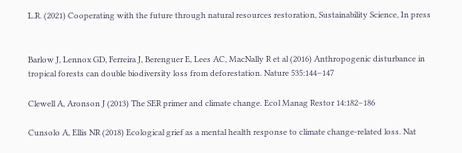L.R. (2021) Cooperating with the future through natural resources restoration, Sustainability Science, In press


Barlow J, Lennox GD, Ferreira J, Berenguer E, Lees AC, MacNally R et al (2016) Anthropogenic disturbance in tropical forests can double biodiversity loss from deforestation. Nature 535:144–147

Clewell A, Aronson J (2013) The SER primer and climate change. Ecol Manag Restor 14:182–186

Cunsolo A, Ellis NR (2018) Ecological grief as a mental health response to climate change-related loss. Nat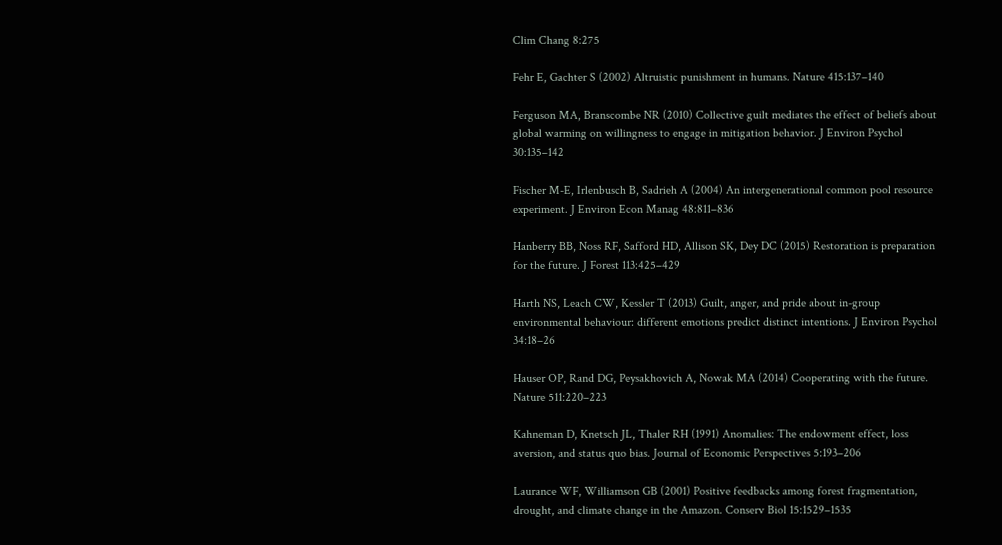Clim Chang 8:275

Fehr E, Gachter S (2002) Altruistic punishment in humans. Nature 415:137–140

Ferguson MA, Branscombe NR (2010) Collective guilt mediates the effect of beliefs about global warming on willingness to engage in mitigation behavior. J Environ Psychol 30:135–142

Fischer M-E, Irlenbusch B, Sadrieh A (2004) An intergenerational common pool resource experiment. J Environ Econ Manag 48:811–836

Hanberry BB, Noss RF, Safford HD, Allison SK, Dey DC (2015) Restoration is preparation for the future. J Forest 113:425–429

Harth NS, Leach CW, Kessler T (2013) Guilt, anger, and pride about in-group environmental behaviour: different emotions predict distinct intentions. J Environ Psychol 34:18–26

Hauser OP, Rand DG, Peysakhovich A, Nowak MA (2014) Cooperating with the future. Nature 511:220–223

Kahneman D, Knetsch JL, Thaler RH (1991) Anomalies: The endowment effect, loss aversion, and status quo bias. Journal of Economic Perspectives 5:193–206

Laurance WF, Williamson GB (2001) Positive feedbacks among forest fragmentation, drought, and climate change in the Amazon. Conserv Biol 15:1529–1535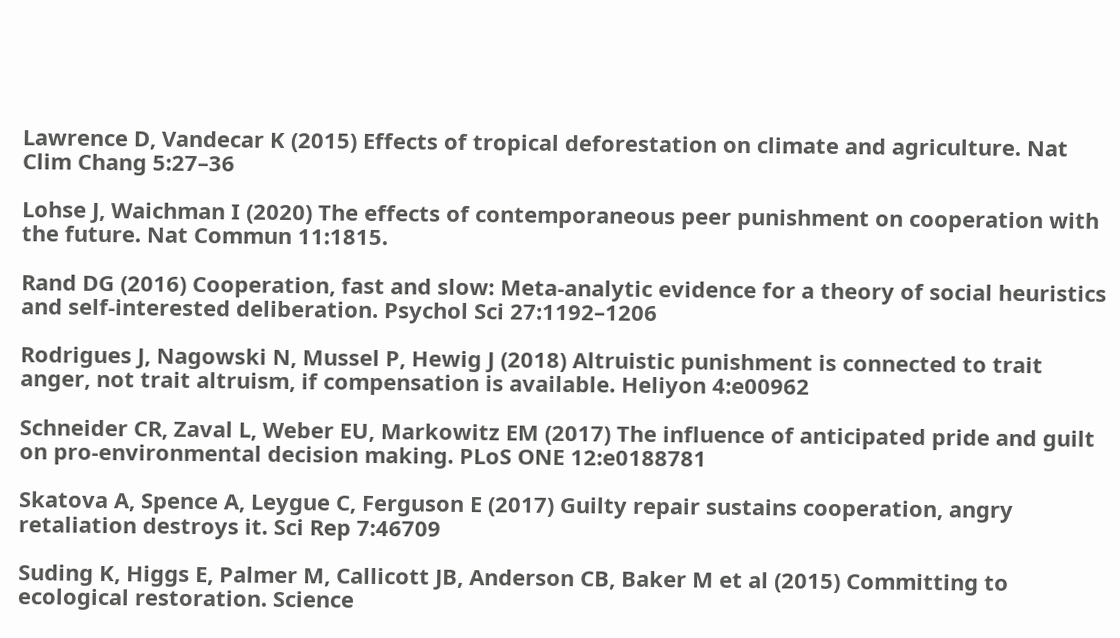Lawrence D, Vandecar K (2015) Effects of tropical deforestation on climate and agriculture. Nat Clim Chang 5:27–36

Lohse J, Waichman I (2020) The effects of contemporaneous peer punishment on cooperation with the future. Nat Commun 11:1815.

Rand DG (2016) Cooperation, fast and slow: Meta-analytic evidence for a theory of social heuristics and self-interested deliberation. Psychol Sci 27:1192–1206

Rodrigues J, Nagowski N, Mussel P, Hewig J (2018) Altruistic punishment is connected to trait anger, not trait altruism, if compensation is available. Heliyon 4:e00962

Schneider CR, Zaval L, Weber EU, Markowitz EM (2017) The influence of anticipated pride and guilt on pro-environmental decision making. PLoS ONE 12:e0188781

Skatova A, Spence A, Leygue C, Ferguson E (2017) Guilty repair sustains cooperation, angry retaliation destroys it. Sci Rep 7:46709

Suding K, Higgs E, Palmer M, Callicott JB, Anderson CB, Baker M et al (2015) Committing to ecological restoration. Science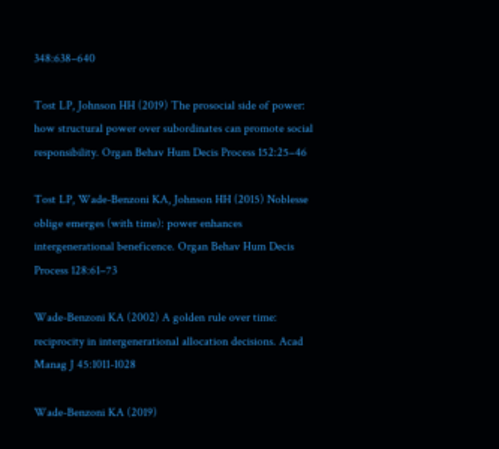348:638–640

Tost LP, Johnson HH (2019) The prosocial side of power: how structural power over subordinates can promote social responsibility. Organ Behav Hum Decis Process 152:25–46

Tost LP, Wade-Benzoni KA, Johnson HH (2015) Noblesse oblige emerges (with time): power enhances intergenerational beneficence. Organ Behav Hum Decis Process 128:61–73

Wade-Benzoni KA (2002) A golden rule over time: reciprocity in intergenerational allocation decisions. Acad Manag J 45:1011-1028

Wade-Benzoni KA (2019)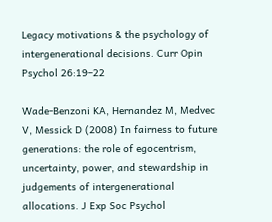Legacy motivations & the psychology of intergenerational decisions. Curr Opin Psychol 26:19–22

Wade-Benzoni KA, Hernandez M, Medvec V, Messick D (2008) In fairness to future generations: the role of egocentrism, uncertainty, power, and stewardship in judgements of intergenerational allocations. J Exp Soc Psychol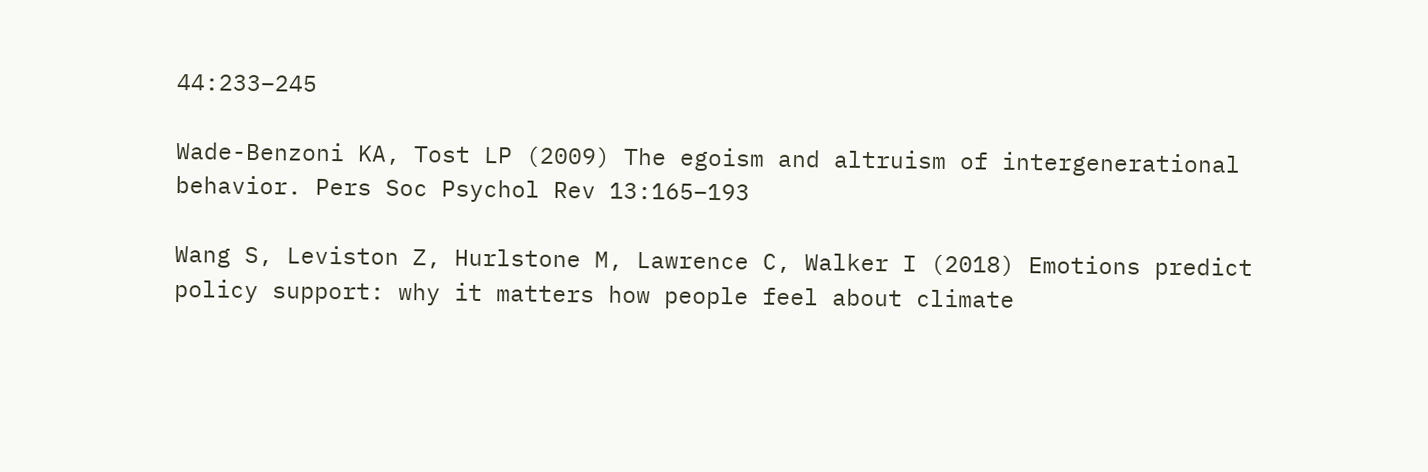44:233–245

Wade-Benzoni KA, Tost LP (2009) The egoism and altruism of intergenerational behavior. Pers Soc Psychol Rev 13:165–193

Wang S, Leviston Z, Hurlstone M, Lawrence C, Walker I (2018) Emotions predict policy support: why it matters how people feel about climate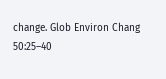change. Glob Environ Chang 50:25–40